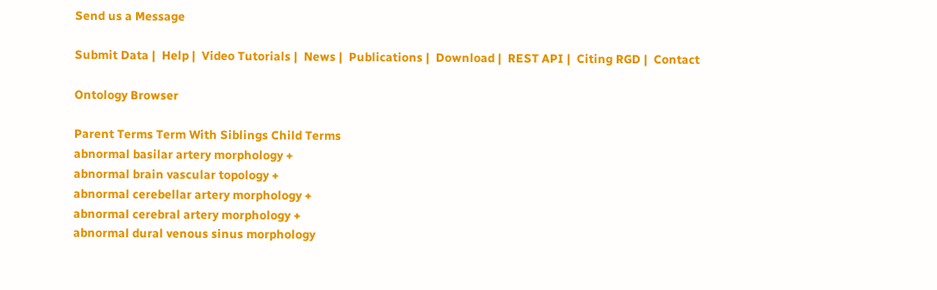Send us a Message

Submit Data |  Help |  Video Tutorials |  News |  Publications |  Download |  REST API |  Citing RGD |  Contact

Ontology Browser

Parent Terms Term With Siblings Child Terms
abnormal basilar artery morphology +
abnormal brain vascular topology +
abnormal cerebellar artery morphology +
abnormal cerebral artery morphology +
abnormal dural venous sinus morphology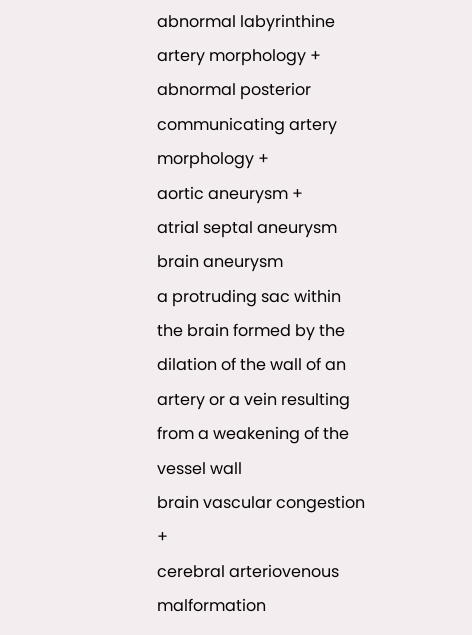abnormal labyrinthine artery morphology +
abnormal posterior communicating artery morphology +
aortic aneurysm +
atrial septal aneurysm
brain aneurysm
a protruding sac within the brain formed by the dilation of the wall of an artery or a vein resulting from a weakening of the vessel wall
brain vascular congestion +
cerebral arteriovenous malformation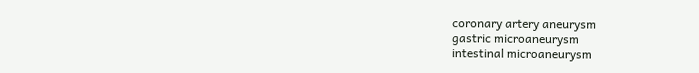coronary artery aneurysm
gastric microaneurysm
intestinal microaneurysm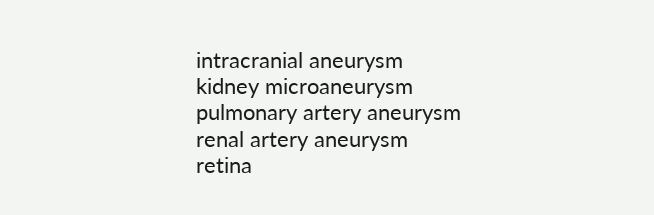intracranial aneurysm
kidney microaneurysm
pulmonary artery aneurysm
renal artery aneurysm
retina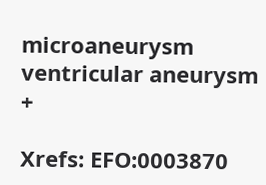microaneurysm
ventricular aneurysm +

Xrefs: EFO:0003870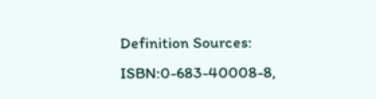Definition Sources: ISBN:0-683-40008-8,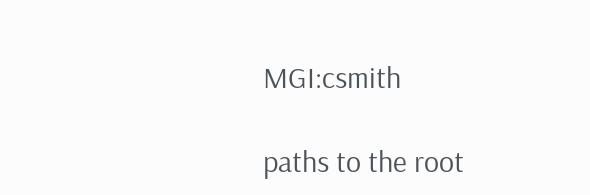MGI:csmith

paths to the root